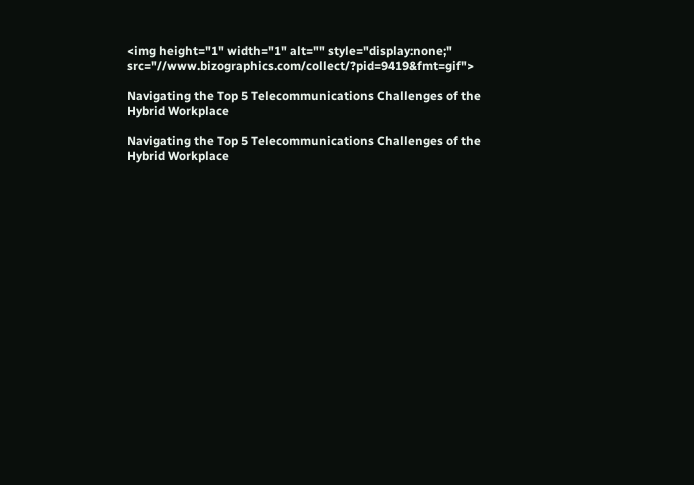<img height="1" width="1" alt="" style="display:none;" src="//www.bizographics.com/collect/?pid=9419&fmt=gif">

Navigating the Top 5 Telecommunications Challenges of the Hybrid Workplace

Navigating the Top 5 Telecommunications Challenges of the Hybrid Workplace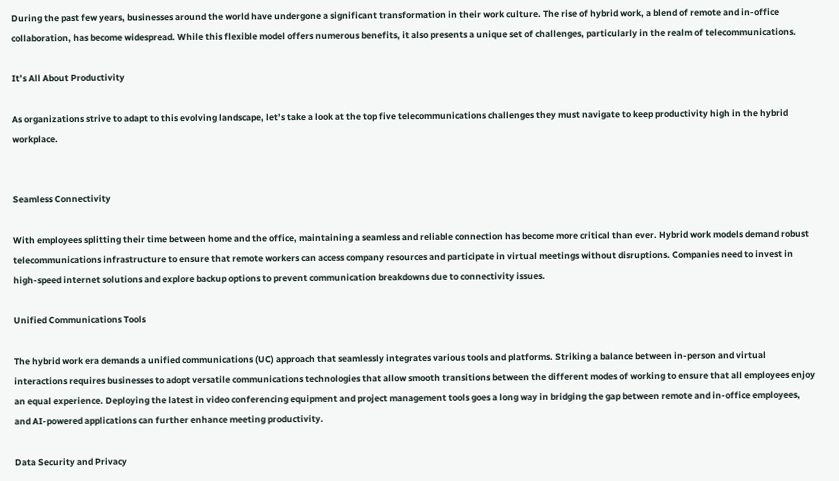During the past few years, businesses around the world have undergone a significant transformation in their work culture. The rise of hybrid work, a blend of remote and in-office collaboration, has become widespread. While this flexible model offers numerous benefits, it also presents a unique set of challenges, particularly in the realm of telecommunications.

It’s All About Productivity

As organizations strive to adapt to this evolving landscape, let’s take a look at the top five telecommunications challenges they must navigate to keep productivity high in the hybrid workplace.


Seamless Connectivity

With employees splitting their time between home and the office, maintaining a seamless and reliable connection has become more critical than ever. Hybrid work models demand robust telecommunications infrastructure to ensure that remote workers can access company resources and participate in virtual meetings without disruptions. Companies need to invest in high-speed internet solutions and explore backup options to prevent communication breakdowns due to connectivity issues.

Unified Communications Tools

The hybrid work era demands a unified communications (UC) approach that seamlessly integrates various tools and platforms. Striking a balance between in-person and virtual interactions requires businesses to adopt versatile communications technologies that allow smooth transitions between the different modes of working to ensure that all employees enjoy an equal experience. Deploying the latest in video conferencing equipment and project management tools goes a long way in bridging the gap between remote and in-office employees, and AI-powered applications can further enhance meeting productivity.

Data Security and Privacy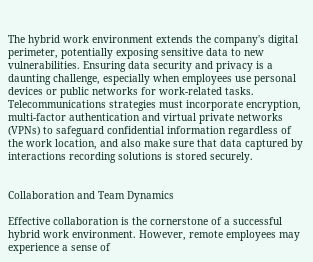The hybrid work environment extends the company's digital perimeter, potentially exposing sensitive data to new vulnerabilities. Ensuring data security and privacy is a daunting challenge, especially when employees use personal devices or public networks for work-related tasks. Telecommunications strategies must incorporate encryption, multi-factor authentication and virtual private networks (VPNs) to safeguard confidential information regardless of the work location, and also make sure that data captured by interactions recording solutions is stored securely.


Collaboration and Team Dynamics

Effective collaboration is the cornerstone of a successful hybrid work environment. However, remote employees may experience a sense of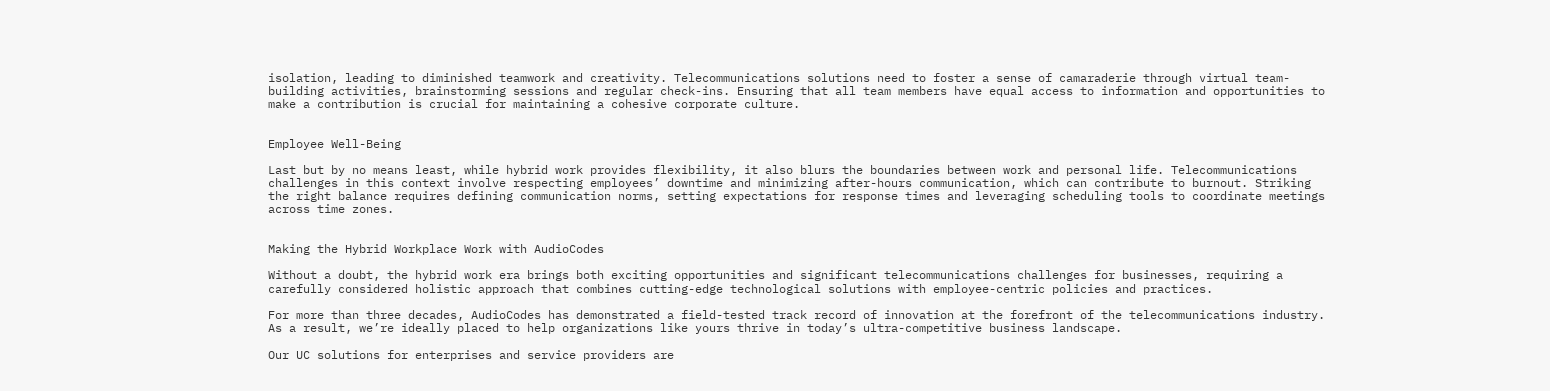isolation, leading to diminished teamwork and creativity. Telecommunications solutions need to foster a sense of camaraderie through virtual team-building activities, brainstorming sessions and regular check-ins. Ensuring that all team members have equal access to information and opportunities to make a contribution is crucial for maintaining a cohesive corporate culture.


Employee Well-Being

Last but by no means least, while hybrid work provides flexibility, it also blurs the boundaries between work and personal life. Telecommunications challenges in this context involve respecting employees’ downtime and minimizing after-hours communication, which can contribute to burnout. Striking the right balance requires defining communication norms, setting expectations for response times and leveraging scheduling tools to coordinate meetings across time zones.


Making the Hybrid Workplace Work with AudioCodes

Without a doubt, the hybrid work era brings both exciting opportunities and significant telecommunications challenges for businesses, requiring a carefully considered holistic approach that combines cutting-edge technological solutions with employee-centric policies and practices.

For more than three decades, AudioCodes has demonstrated a field-tested track record of innovation at the forefront of the telecommunications industry. As a result, we’re ideally placed to help organizations like yours thrive in today’s ultra-competitive business landscape.

Our UC solutions for enterprises and service providers are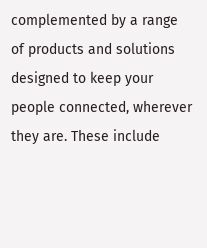complemented by a range of products and solutions designed to keep your people connected, wherever they are. These include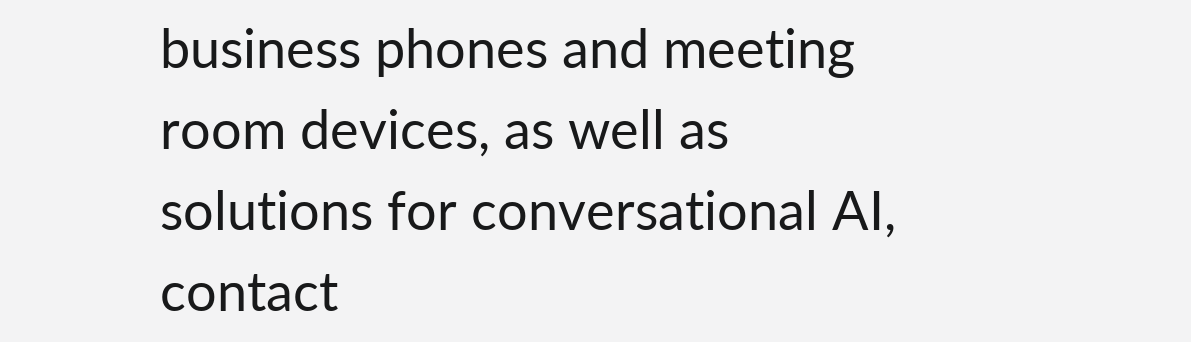business phones and meeting room devices, as well as solutions for conversational AI, contact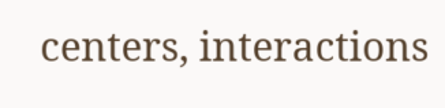centers, interactions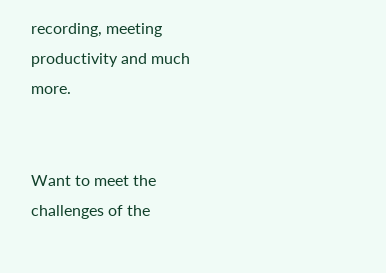recording, meeting productivity and much more.


Want to meet the challenges of the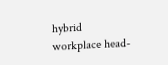hybrid workplace head-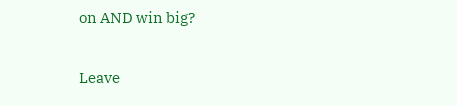on AND win big?


Leave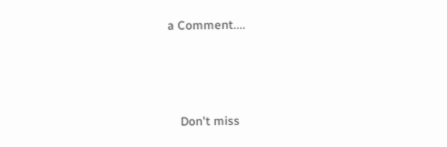a Comment....



    Don't miss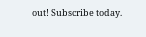out! Subscribe today.